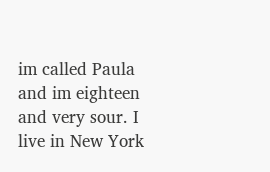im called Paula and im eighteen and very sour. I live in New York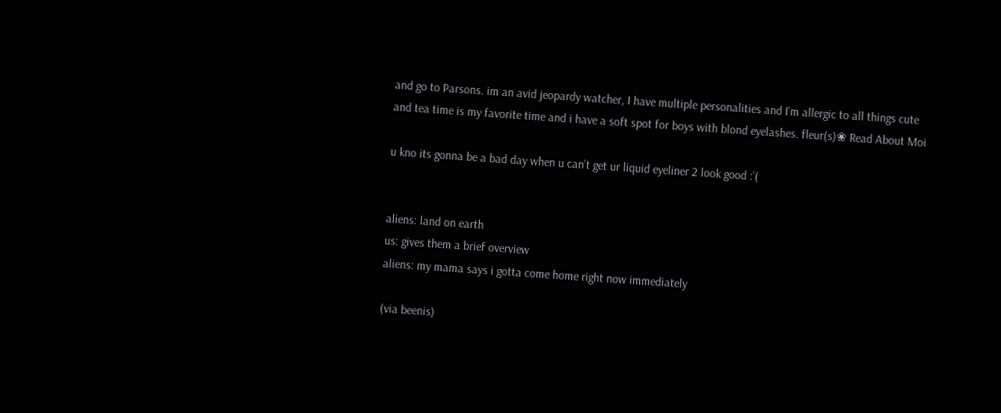and go to Parsons. im an avid jeopardy watcher, I have multiple personalities and I'm allergic to all things cute and tea time is my favorite time and i have a soft spot for boys with blond eyelashes. fleur(s)❀ Read About Moi

u kno its gonna be a bad day when u can’t get ur liquid eyeliner 2 look good :’(


aliens: land on earth
us: gives them a brief overview
aliens: my mama says i gotta come home right now immediately

(via beenis)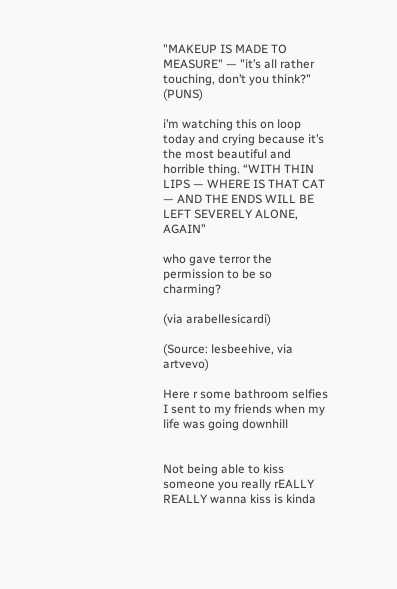"MAKEUP IS MADE TO MEASURE" — "it’s all rather touching, don’t you think?"  (PUNS)

i’m watching this on loop today and crying because it’s the most beautiful and horrible thing. “WITH THIN LIPS — WHERE IS THAT CAT — AND THE ENDS WILL BE LEFT SEVERELY ALONE, AGAIN”

who gave terror the permission to be so charming?

(via arabellesicardi)

(Source: lesbeehive, via artvevo)

Here r some bathroom selfies I sent to my friends when my life was going downhill


Not being able to kiss someone you really rEALLY REALLY wanna kiss is kinda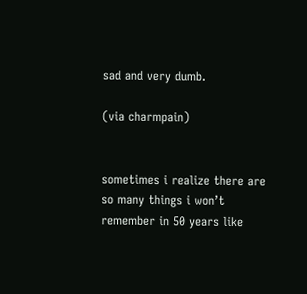sad and very dumb.

(via charmpain)


sometimes i realize there are so many things i won’t remember in 50 years like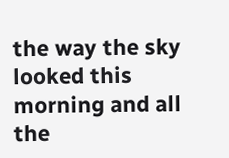the way the sky looked this morning and all the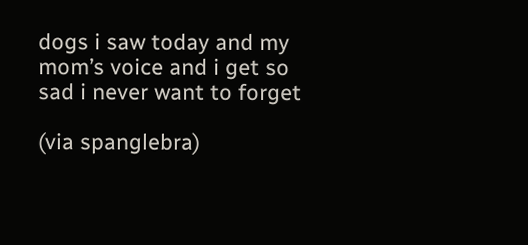dogs i saw today and my mom’s voice and i get so sad i never want to forget

(via spanglebra)